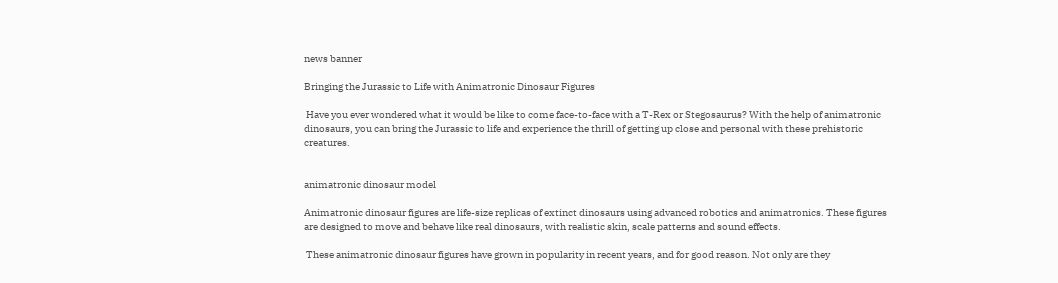news banner

Bringing the Jurassic to Life with Animatronic Dinosaur Figures

 Have you ever wondered what it would be like to come face-to-face with a T-Rex or Stegosaurus? With the help of animatronic dinosaurs, you can bring the Jurassic to life and experience the thrill of getting up close and personal with these prehistoric creatures.


animatronic dinosaur model

Animatronic dinosaur figures are life-size replicas of extinct dinosaurs using advanced robotics and animatronics. These figures are designed to move and behave like real dinosaurs, with realistic skin, scale patterns and sound effects.

 These animatronic dinosaur figures have grown in popularity in recent years, and for good reason. Not only are they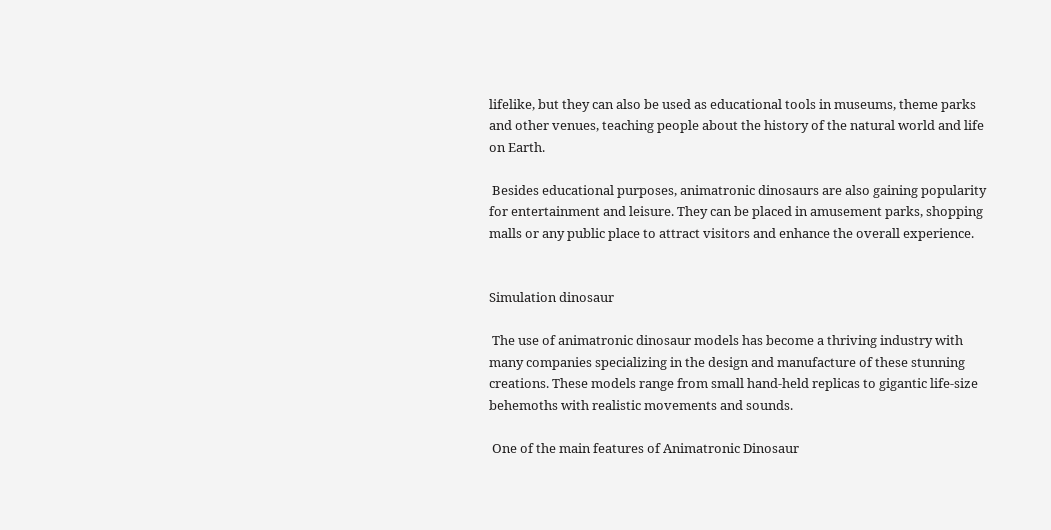lifelike, but they can also be used as educational tools in museums, theme parks and other venues, teaching people about the history of the natural world and life on Earth.

 Besides educational purposes, animatronic dinosaurs are also gaining popularity for entertainment and leisure. They can be placed in amusement parks, shopping malls or any public place to attract visitors and enhance the overall experience.


Simulation dinosaur

 The use of animatronic dinosaur models has become a thriving industry with many companies specializing in the design and manufacture of these stunning creations. These models range from small hand-held replicas to gigantic life-size behemoths with realistic movements and sounds.

 One of the main features of Animatronic Dinosaur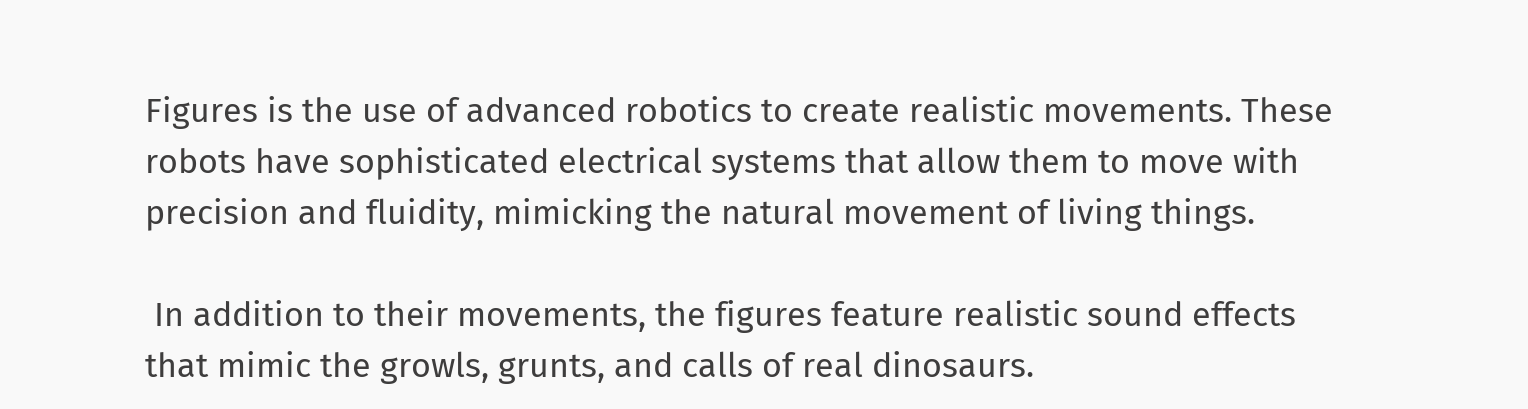Figures is the use of advanced robotics to create realistic movements. These robots have sophisticated electrical systems that allow them to move with precision and fluidity, mimicking the natural movement of living things.

 In addition to their movements, the figures feature realistic sound effects that mimic the growls, grunts, and calls of real dinosaurs.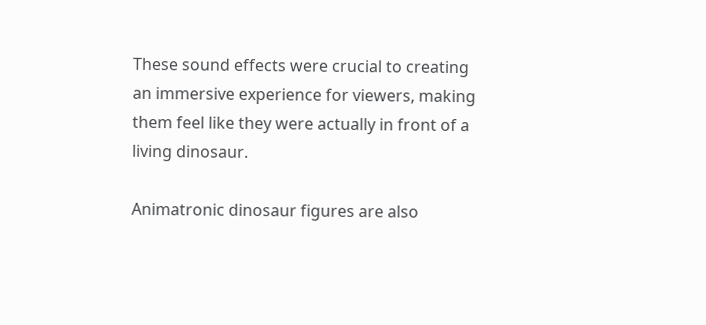These sound effects were crucial to creating an immersive experience for viewers, making them feel like they were actually in front of a living dinosaur.

Animatronic dinosaur figures are also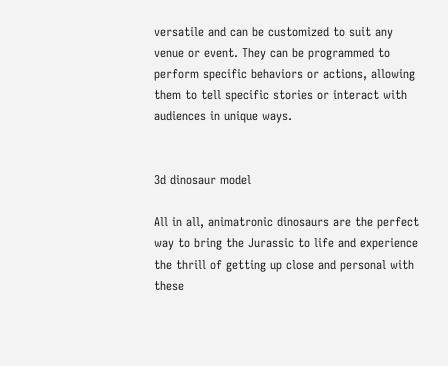versatile and can be customized to suit any venue or event. They can be programmed to perform specific behaviors or actions, allowing them to tell specific stories or interact with audiences in unique ways.


3d dinosaur model

All in all, animatronic dinosaurs are the perfect way to bring the Jurassic to life and experience the thrill of getting up close and personal with these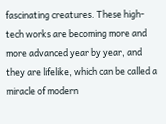fascinating creatures. These high-tech works are becoming more and more advanced year by year, and they are lifelike, which can be called a miracle of modern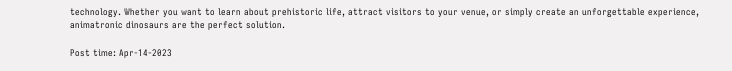technology. Whether you want to learn about prehistoric life, attract visitors to your venue, or simply create an unforgettable experience, animatronic dinosaurs are the perfect solution.

Post time: Apr-14-2023